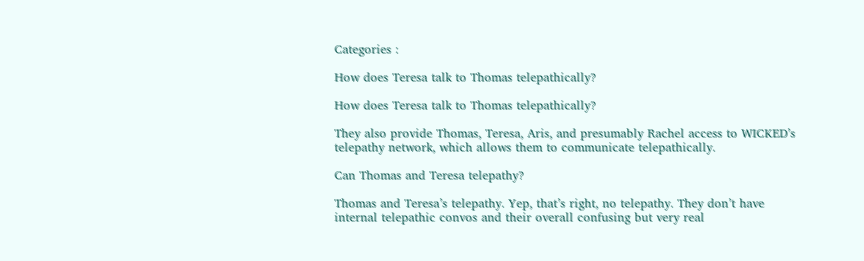Categories :

How does Teresa talk to Thomas telepathically?

How does Teresa talk to Thomas telepathically?

They also provide Thomas, Teresa, Aris, and presumably Rachel access to WICKED’s telepathy network, which allows them to communicate telepathically.

Can Thomas and Teresa telepathy?

Thomas and Teresa’s telepathy. Yep, that’s right, no telepathy. They don’t have internal telepathic convos and their overall confusing but very real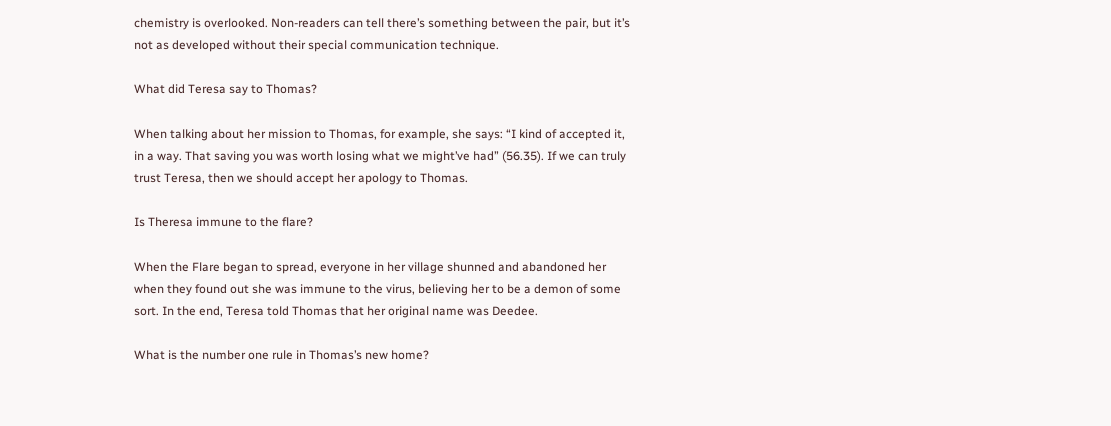chemistry is overlooked. Non-readers can tell there’s something between the pair, but it’s not as developed without their special communication technique.

What did Teresa say to Thomas?

When talking about her mission to Thomas, for example, she says: “I kind of accepted it, in a way. That saving you was worth losing what we might’ve had” (56.35). If we can truly trust Teresa, then we should accept her apology to Thomas.

Is Theresa immune to the flare?

When the Flare began to spread, everyone in her village shunned and abandoned her when they found out she was immune to the virus, believing her to be a demon of some sort. In the end, Teresa told Thomas that her original name was Deedee.

What is the number one rule in Thomas’s new home?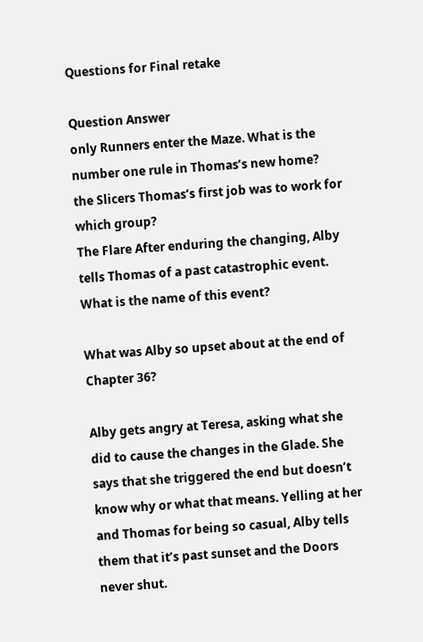Questions for Final retake

Question Answer
only Runners enter the Maze. What is the number one rule in Thomas’s new home?
the Slicers Thomas’s first job was to work for which group?
The Flare After enduring the changing, Alby tells Thomas of a past catastrophic event. What is the name of this event?

What was Alby so upset about at the end of Chapter 36?

Alby gets angry at Teresa, asking what she did to cause the changes in the Glade. She says that she triggered the end but doesn’t know why or what that means. Yelling at her and Thomas for being so casual, Alby tells them that it’s past sunset and the Doors never shut.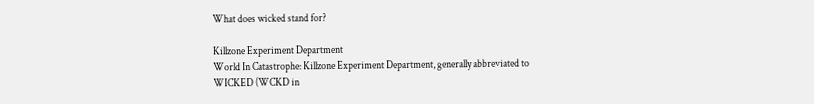What does wicked stand for?

Killzone Experiment Department
World In Catastrophe: Killzone Experiment Department, generally abbreviated to WICKED (WCKD in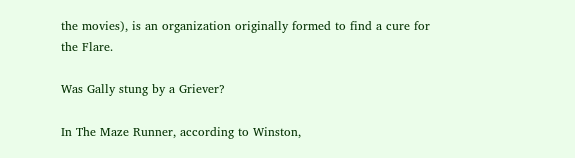the movies), is an organization originally formed to find a cure for the Flare.

Was Gally stung by a Griever?

In The Maze Runner, according to Winston,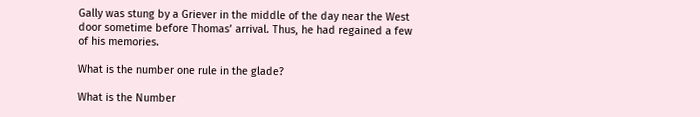Gally was stung by a Griever in the middle of the day near the West door sometime before Thomas’ arrival. Thus, he had regained a few of his memories.

What is the number one rule in the glade?

What is the Number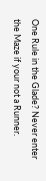One Rule in the Glade? Never enter the Maze if your not a Runner.